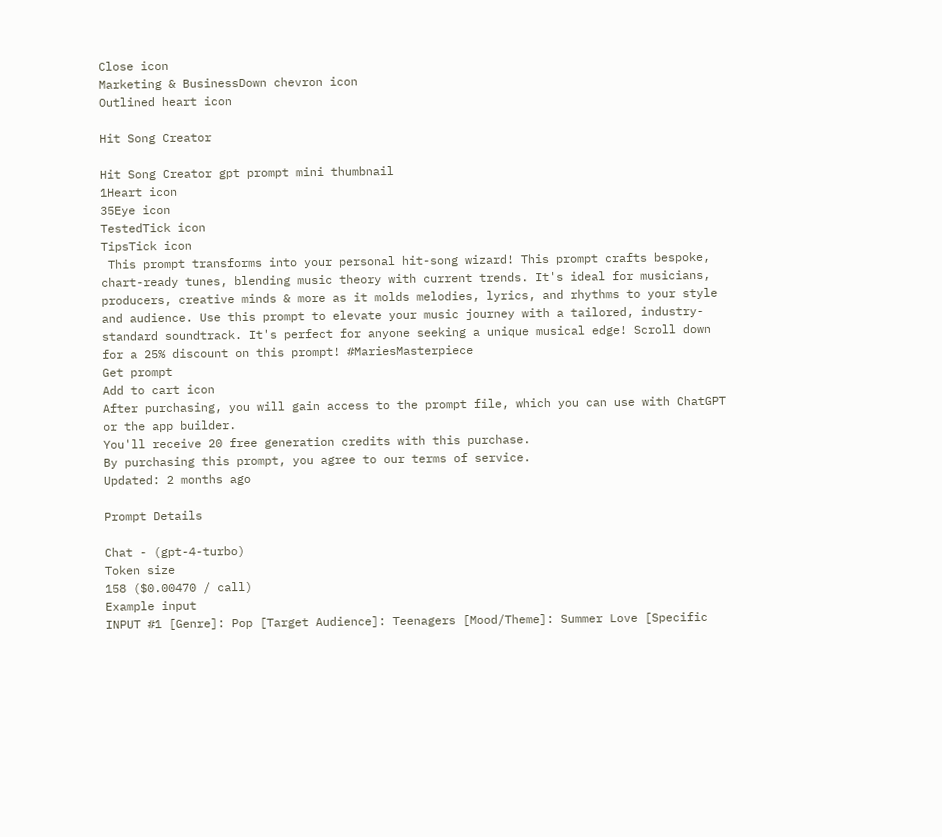Close icon
Marketing & BusinessDown chevron icon
Outlined heart icon

Hit Song Creator

Hit Song Creator gpt prompt mini thumbnail
1Heart icon
35Eye icon
TestedTick icon
TipsTick icon
 This prompt transforms into your personal hit-song wizard! This prompt crafts bespoke, chart-ready tunes, blending music theory with current trends. It's ideal for musicians, producers, creative minds & more as it molds melodies, lyrics, and rhythms to your style and audience. Use this prompt to elevate your music journey with a tailored, industry-standard soundtrack. It's perfect for anyone seeking a unique musical edge! Scroll down for a 25% discount on this prompt! #MariesMasterpiece
Get prompt
Add to cart icon
After purchasing, you will gain access to the prompt file, which you can use with ChatGPT or the app builder.
You'll receive 20 free generation credits with this purchase.
By purchasing this prompt, you agree to our terms of service.
Updated: 2 months ago

Prompt Details

Chat - (gpt-4-turbo)
Token size
158 ($0.00470 / call)
Example input
INPUT #1 [Genre]: Pop [Target Audience]: Teenagers [Mood/Theme]: Summer Love [Specific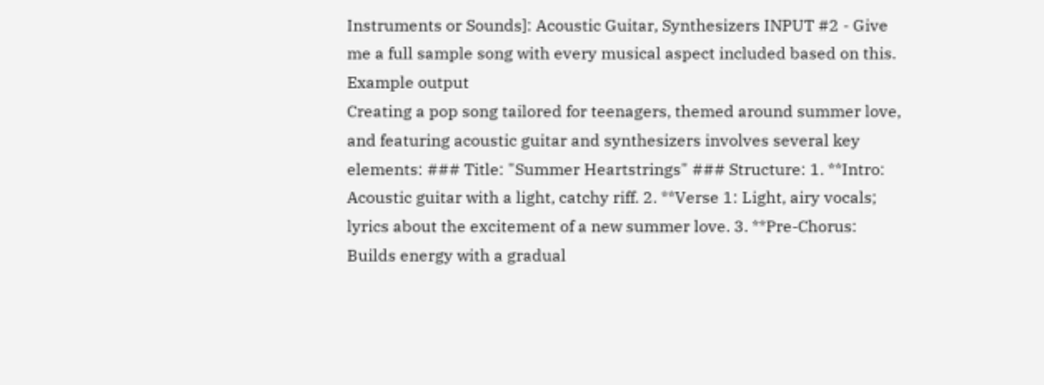Instruments or Sounds]: Acoustic Guitar, Synthesizers INPUT #2 - Give me a full sample song with every musical aspect included based on this.
Example output
Creating a pop song tailored for teenagers, themed around summer love, and featuring acoustic guitar and synthesizers involves several key elements: ### Title: "Summer Heartstrings" ### Structure: 1. **Intro: Acoustic guitar with a light, catchy riff. 2. **Verse 1: Light, airy vocals; lyrics about the excitement of a new summer love. 3. **Pre-Chorus: Builds energy with a gradual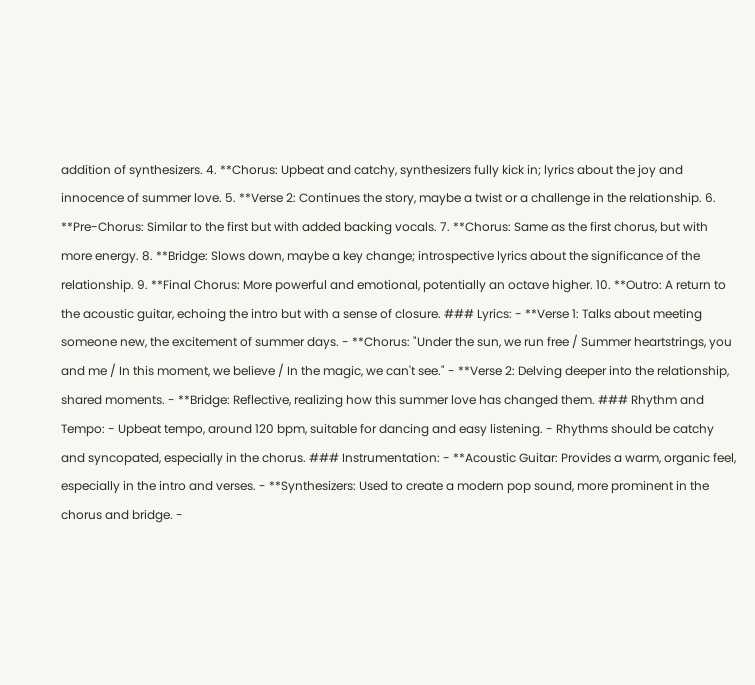addition of synthesizers. 4. **Chorus: Upbeat and catchy, synthesizers fully kick in; lyrics about the joy and innocence of summer love. 5. **Verse 2: Continues the story, maybe a twist or a challenge in the relationship. 6. **Pre-Chorus: Similar to the first but with added backing vocals. 7. **Chorus: Same as the first chorus, but with more energy. 8. **Bridge: Slows down, maybe a key change; introspective lyrics about the significance of the relationship. 9. **Final Chorus: More powerful and emotional, potentially an octave higher. 10. **Outro: A return to the acoustic guitar, echoing the intro but with a sense of closure. ### Lyrics: - **Verse 1: Talks about meeting someone new, the excitement of summer days. - **Chorus: "Under the sun, we run free / Summer heartstrings, you and me / In this moment, we believe / In the magic, we can't see." - **Verse 2: Delving deeper into the relationship, shared moments. - **Bridge: Reflective, realizing how this summer love has changed them. ### Rhythm and Tempo: - Upbeat tempo, around 120 bpm, suitable for dancing and easy listening. - Rhythms should be catchy and syncopated, especially in the chorus. ### Instrumentation: - **Acoustic Guitar: Provides a warm, organic feel, especially in the intro and verses. - **Synthesizers: Used to create a modern pop sound, more prominent in the chorus and bridge. -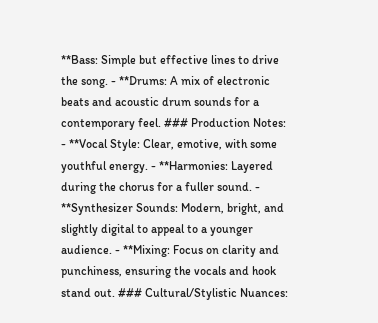**Bass: Simple but effective lines to drive the song. - **Drums: A mix of electronic beats and acoustic drum sounds for a contemporary feel. ### Production Notes: - **Vocal Style: Clear, emotive, with some youthful energy. - **Harmonies: Layered during the chorus for a fuller sound. - **Synthesizer Sounds: Modern, bright, and slightly digital to appeal to a younger audience. - **Mixing: Focus on clarity and punchiness, ensuring the vocals and hook stand out. ### Cultural/Stylistic Nuances: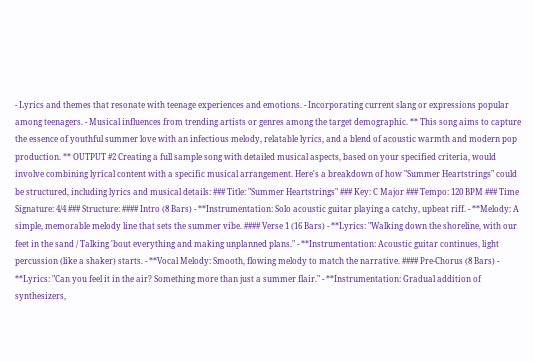- Lyrics and themes that resonate with teenage experiences and emotions. - Incorporating current slang or expressions popular among teenagers. - Musical influences from trending artists or genres among the target demographic. ** This song aims to capture the essence of youthful summer love with an infectious melody, relatable lyrics, and a blend of acoustic warmth and modern pop production. ** OUTPUT #2 Creating a full sample song with detailed musical aspects, based on your specified criteria, would involve combining lyrical content with a specific musical arrangement. Here's a breakdown of how "Summer Heartstrings" could be structured, including lyrics and musical details: ### Title: "Summer Heartstrings" ### Key: C Major ### Tempo: 120 BPM ### Time Signature: 4/4 ### Structure: #### Intro (8 Bars) - **Instrumentation: Solo acoustic guitar playing a catchy, upbeat riff. - **Melody: A simple, memorable melody line that sets the summer vibe. #### Verse 1 (16 Bars) - **Lyrics: "Walking down the shoreline, with our feet in the sand / Talking 'bout everything and making unplanned plans." - **Instrumentation: Acoustic guitar continues, light percussion (like a shaker) starts. - **Vocal Melody: Smooth, flowing melody to match the narrative. #### Pre-Chorus (8 Bars) - **Lyrics: "Can you feel it in the air? Something more than just a summer flair." - **Instrumentation: Gradual addition of synthesizers,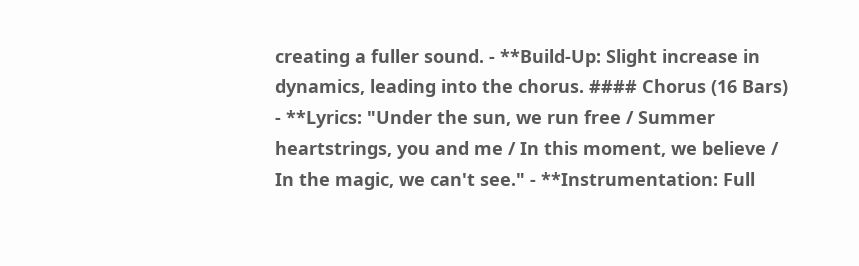creating a fuller sound. - **Build-Up: Slight increase in dynamics, leading into the chorus. #### Chorus (16 Bars) - **Lyrics: "Under the sun, we run free / Summer heartstrings, you and me / In this moment, we believe / In the magic, we can't see." - **Instrumentation: Full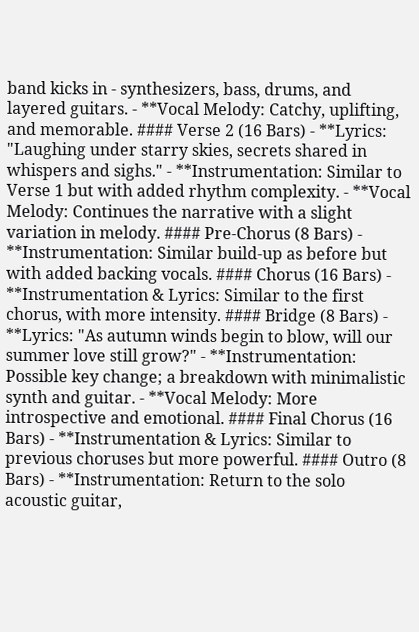band kicks in - synthesizers, bass, drums, and layered guitars. - **Vocal Melody: Catchy, uplifting, and memorable. #### Verse 2 (16 Bars) - **Lyrics: "Laughing under starry skies, secrets shared in whispers and sighs." - **Instrumentation: Similar to Verse 1 but with added rhythm complexity. - **Vocal Melody: Continues the narrative with a slight variation in melody. #### Pre-Chorus (8 Bars) - **Instrumentation: Similar build-up as before but with added backing vocals. #### Chorus (16 Bars) - **Instrumentation & Lyrics: Similar to the first chorus, with more intensity. #### Bridge (8 Bars) - **Lyrics: "As autumn winds begin to blow, will our summer love still grow?" - **Instrumentation: Possible key change; a breakdown with minimalistic synth and guitar. - **Vocal Melody: More introspective and emotional. #### Final Chorus (16 Bars) - **Instrumentation & Lyrics: Similar to previous choruses but more powerful. #### Outro (8 Bars) - **Instrumentation: Return to the solo acoustic guitar,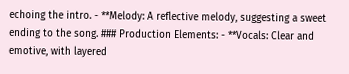echoing the intro. - **Melody: A reflective melody, suggesting a sweet ending to the song. ### Production Elements: - **Vocals: Clear and emotive, with layered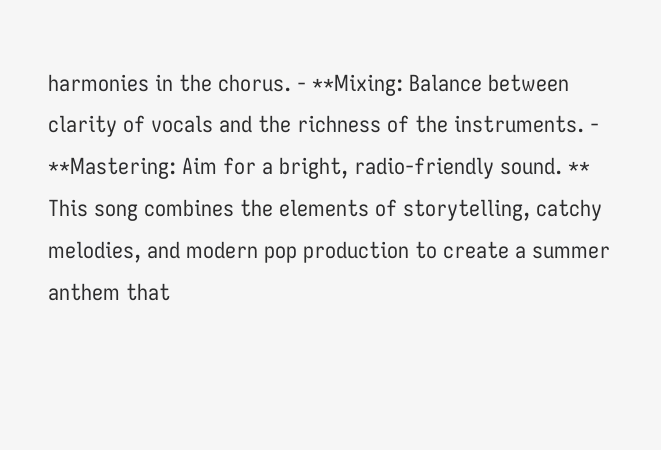harmonies in the chorus. - **Mixing: Balance between clarity of vocals and the richness of the instruments. - **Mastering: Aim for a bright, radio-friendly sound. ** This song combines the elements of storytelling, catchy melodies, and modern pop production to create a summer anthem that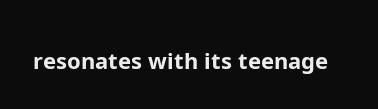resonates with its teenage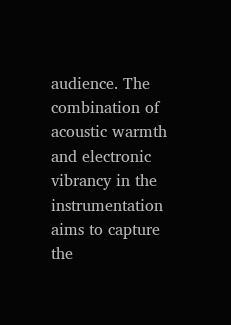audience. The combination of acoustic warmth and electronic vibrancy in the instrumentation aims to capture the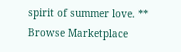spirit of summer love. **
Browse Marketplace